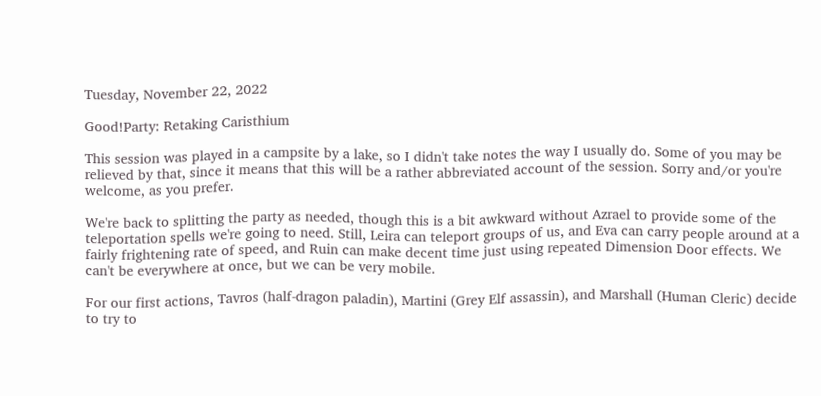Tuesday, November 22, 2022

Good!Party: Retaking Caristhium

This session was played in a campsite by a lake, so I didn't take notes the way I usually do. Some of you may be relieved by that, since it means that this will be a rather abbreviated account of the session. Sorry and/or you're welcome, as you prefer.

We're back to splitting the party as needed, though this is a bit awkward without Azrael to provide some of the teleportation spells we're going to need. Still, Leira can teleport groups of us, and Eva can carry people around at a fairly frightening rate of speed, and Ruin can make decent time just using repeated Dimension Door effects. We can't be everywhere at once, but we can be very mobile.

For our first actions, Tavros (half-dragon paladin), Martini (Grey Elf assassin), and Marshall (Human Cleric) decide to try to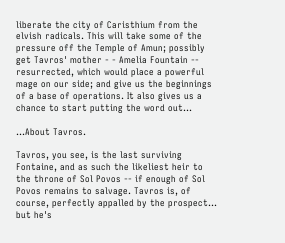liberate the city of Caristhium from the elvish radicals. This will take some of the pressure off the Temple of Amun; possibly get Tavros' mother - - Amelia Fountain -- resurrected, which would place a powerful mage on our side; and give us the beginnings of a base of operations. It also gives us a chance to start putting the word out...

...About Tavros.

Tavros, you see, is the last surviving Fontaine, and as such the likeliest heir to the throne of Sol Povos -- if enough of Sol Povos remains to salvage. Tavros is, of course, perfectly appalled by the prospect... but he's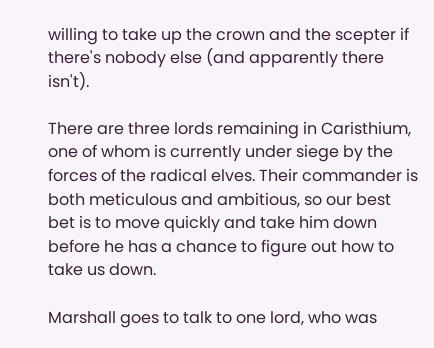willing to take up the crown and the scepter if there's nobody else (and apparently there isn't).

There are three lords remaining in Caristhium, one of whom is currently under siege by the forces of the radical elves. Their commander is both meticulous and ambitious, so our best bet is to move quickly and take him down before he has a chance to figure out how to take us down.

Marshall goes to talk to one lord, who was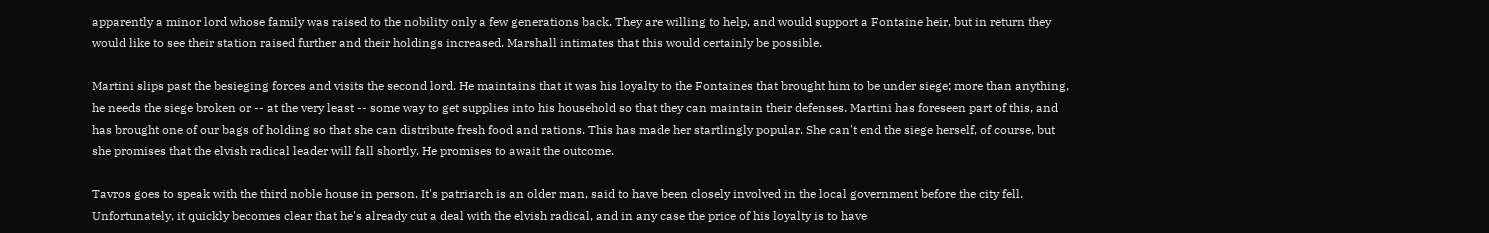apparently a minor lord whose family was raised to the nobility only a few generations back. They are willing to help, and would support a Fontaine heir, but in return they would like to see their station raised further and their holdings increased. Marshall intimates that this would certainly be possible.

Martini slips past the besieging forces and visits the second lord. He maintains that it was his loyalty to the Fontaines that brought him to be under siege; more than anything, he needs the siege broken or -- at the very least -- some way to get supplies into his household so that they can maintain their defenses. Martini has foreseen part of this, and has brought one of our bags of holding so that she can distribute fresh food and rations. This has made her startlingly popular. She can't end the siege herself, of course, but she promises that the elvish radical leader will fall shortly. He promises to await the outcome.

Tavros goes to speak with the third noble house in person. It's patriarch is an older man, said to have been closely involved in the local government before the city fell. Unfortunately, it quickly becomes clear that he's already cut a deal with the elvish radical, and in any case the price of his loyalty is to have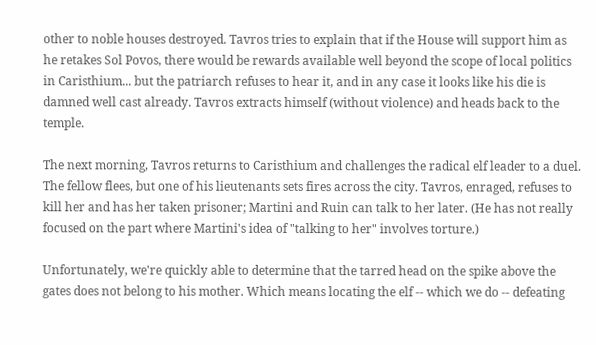other to noble houses destroyed. Tavros tries to explain that if the House will support him as he retakes Sol Povos, there would be rewards available well beyond the scope of local politics in Caristhium... but the patriarch refuses to hear it, and in any case it looks like his die is damned well cast already. Tavros extracts himself (without violence) and heads back to the temple.

The next morning, Tavros returns to Caristhium and challenges the radical elf leader to a duel. The fellow flees, but one of his lieutenants sets fires across the city. Tavros, enraged, refuses to kill her and has her taken prisoner; Martini and Ruin can talk to her later. (He has not really focused on the part where Martini's idea of "talking to her" involves torture.)

Unfortunately, we're quickly able to determine that the tarred head on the spike above the gates does not belong to his mother. Which means locating the elf -- which we do -- defeating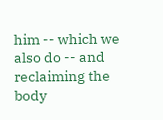him -- which we also do -- and reclaiming the body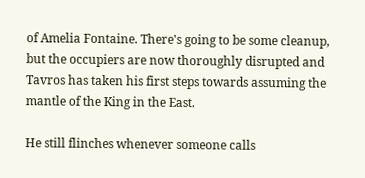of Amelia Fontaine. There's going to be some cleanup, but the occupiers are now thoroughly disrupted and Tavros has taken his first steps towards assuming the mantle of the King in the East.

He still flinches whenever someone calls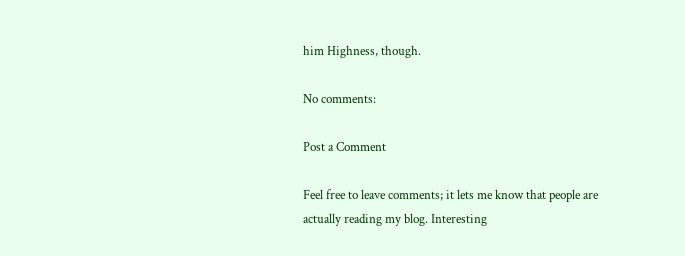him Highness, though.

No comments:

Post a Comment

Feel free to leave comments; it lets me know that people are actually reading my blog. Interesting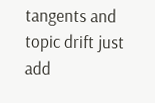tangents and topic drift just add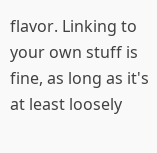flavor. Linking to your own stuff is fine, as long as it's at least loosely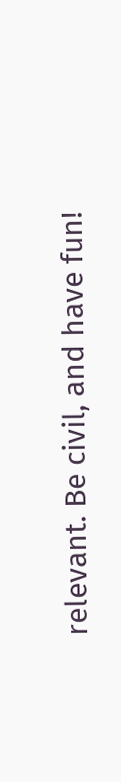relevant. Be civil, and have fun!